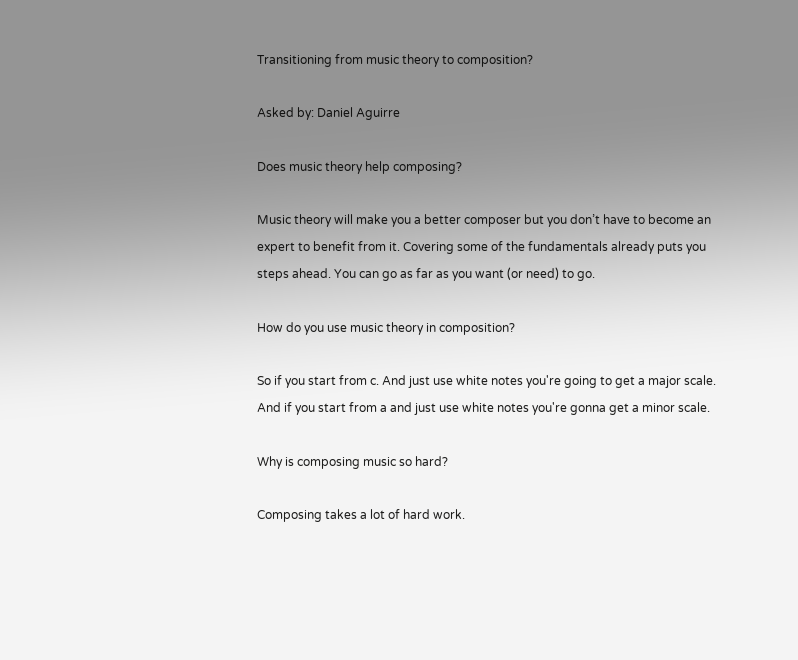Transitioning from music theory to composition?

Asked by: Daniel Aguirre

Does music theory help composing?

Music theory will make you a better composer but you don’t have to become an expert to benefit from it. Covering some of the fundamentals already puts you steps ahead. You can go as far as you want (or need) to go.

How do you use music theory in composition?

So if you start from c. And just use white notes you're going to get a major scale. And if you start from a and just use white notes you're gonna get a minor scale.

Why is composing music so hard?

Composing takes a lot of hard work.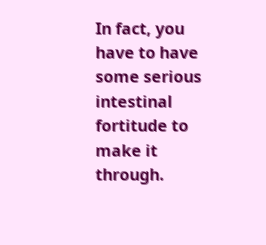In fact, you have to have some serious intestinal fortitude to make it through.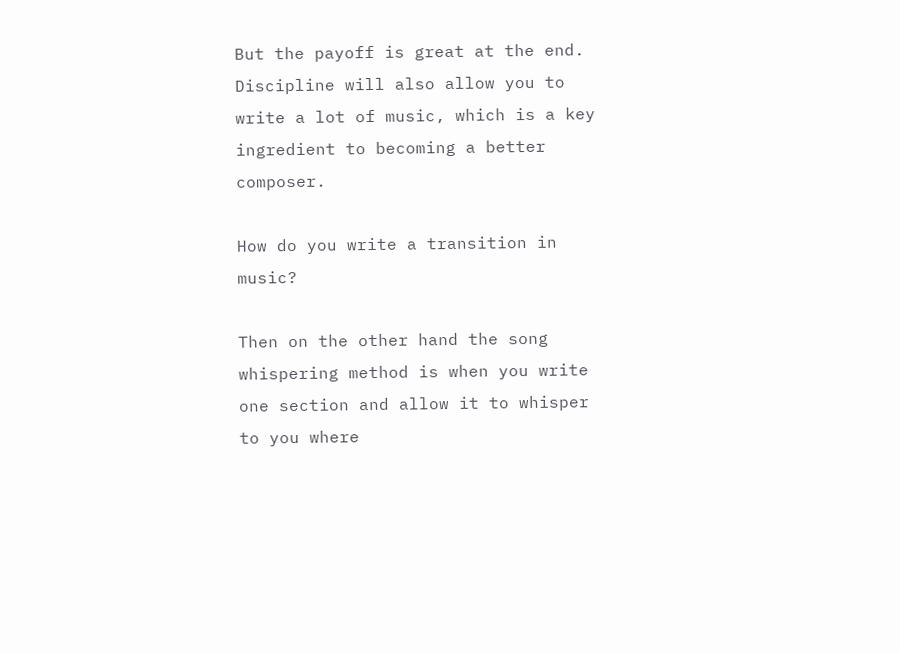But the payoff is great at the end. Discipline will also allow you to write a lot of music, which is a key ingredient to becoming a better composer.

How do you write a transition in music?

Then on the other hand the song whispering method is when you write one section and allow it to whisper to you where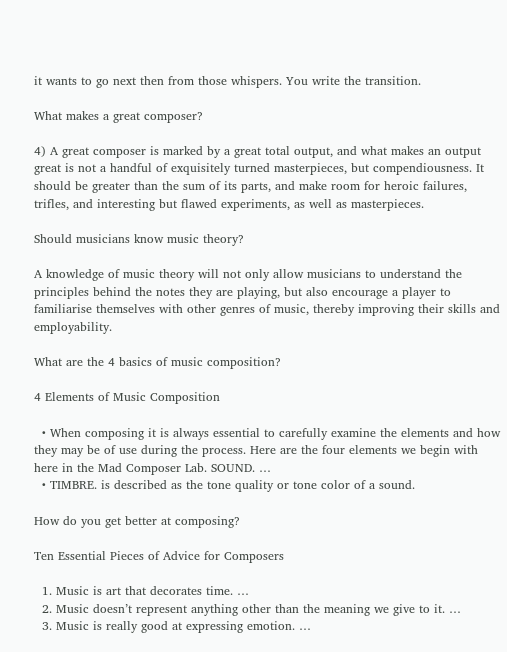it wants to go next then from those whispers. You write the transition.

What makes a great composer?

4) A great composer is marked by a great total output, and what makes an output great is not a handful of exquisitely turned masterpieces, but compendiousness. It should be greater than the sum of its parts, and make room for heroic failures, trifles, and interesting but flawed experiments, as well as masterpieces.

Should musicians know music theory?

A knowledge of music theory will not only allow musicians to understand the principles behind the notes they are playing, but also encourage a player to familiarise themselves with other genres of music, thereby improving their skills and employability.

What are the 4 basics of music composition?

4 Elements of Music Composition

  • When composing it is always essential to carefully examine the elements and how they may be of use during the process. Here are the four elements we begin with here in the Mad Composer Lab. SOUND. …
  • TIMBRE. is described as the tone quality or tone color of a sound.

How do you get better at composing?

Ten Essential Pieces of Advice for Composers

  1. Music is art that decorates time. …
  2. Music doesn’t represent anything other than the meaning we give to it. …
  3. Music is really good at expressing emotion. …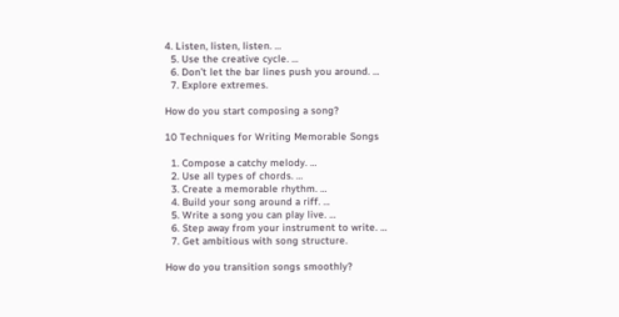4. Listen, listen, listen. …
  5. Use the creative cycle. …
  6. Don’t let the bar lines push you around. …
  7. Explore extremes.

How do you start composing a song?

10 Techniques for Writing Memorable Songs

  1. Compose a catchy melody. …
  2. Use all types of chords. …
  3. Create a memorable rhythm. …
  4. Build your song around a riff. …
  5. Write a song you can play live. …
  6. Step away from your instrument to write. …
  7. Get ambitious with song structure.

How do you transition songs smoothly?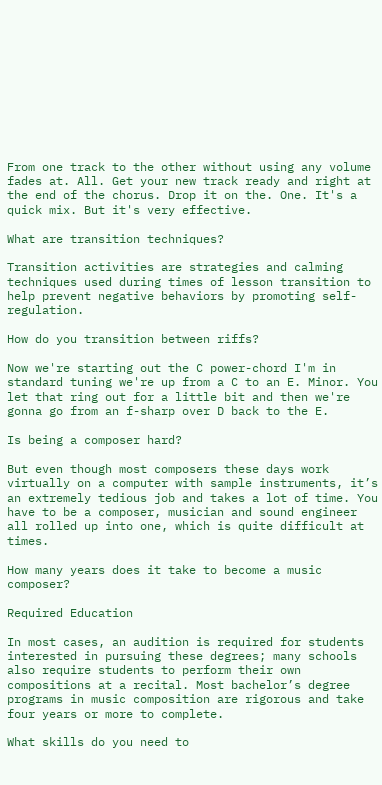From one track to the other without using any volume fades at. All. Get your new track ready and right at the end of the chorus. Drop it on the. One. It's a quick mix. But it's very effective.

What are transition techniques?

Transition activities are strategies and calming techniques used during times of lesson transition to help prevent negative behaviors by promoting self-regulation.

How do you transition between riffs?

Now we're starting out the C power-chord I'm in standard tuning we're up from a C to an E. Minor. You let that ring out for a little bit and then we're gonna go from an f-sharp over D back to the E.

Is being a composer hard?

But even though most composers these days work virtually on a computer with sample instruments, it’s an extremely tedious job and takes a lot of time. You have to be a composer, musician and sound engineer all rolled up into one, which is quite difficult at times.

How many years does it take to become a music composer?

Required Education

In most cases, an audition is required for students interested in pursuing these degrees; many schools also require students to perform their own compositions at a recital. Most bachelor’s degree programs in music composition are rigorous and take four years or more to complete.

What skills do you need to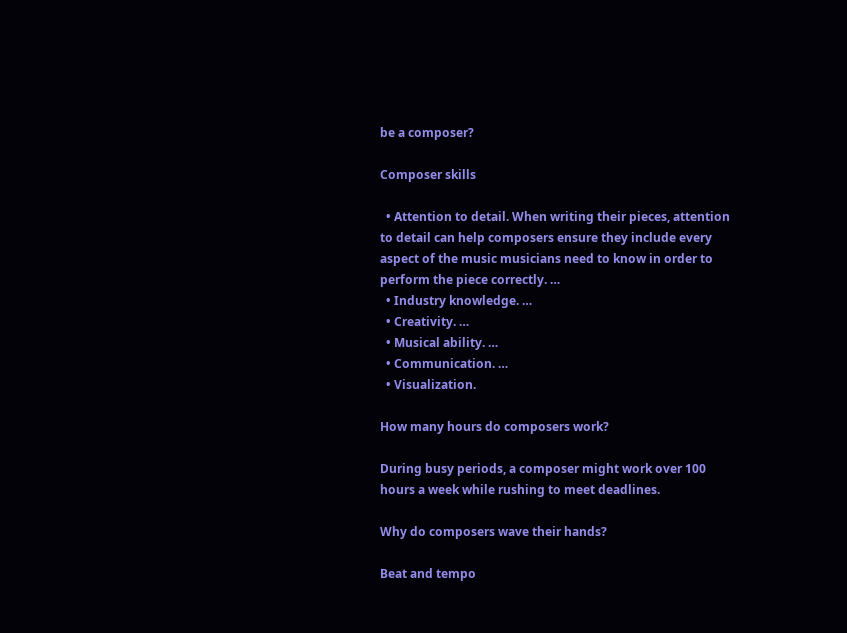be a composer?

Composer skills

  • Attention to detail. When writing their pieces, attention to detail can help composers ensure they include every aspect of the music musicians need to know in order to perform the piece correctly. …
  • Industry knowledge. …
  • Creativity. …
  • Musical ability. …
  • Communication. …
  • Visualization.

How many hours do composers work?

During busy periods, a composer might work over 100 hours a week while rushing to meet deadlines.

Why do composers wave their hands?

Beat and tempo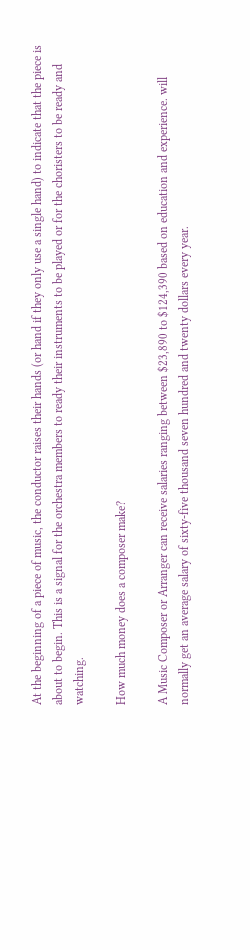At the beginning of a piece of music, the conductor raises their hands (or hand if they only use a single hand) to indicate that the piece is about to begin. This is a signal for the orchestra members to ready their instruments to be played or for the choristers to be ready and watching.

How much money does a composer make?

A Music Composer or Arranger can receive salaries ranging between $23,890 to $124,390 based on education and experience. will normally get an average salary of sixty-five thousand seven hundred and twenty dollars every year.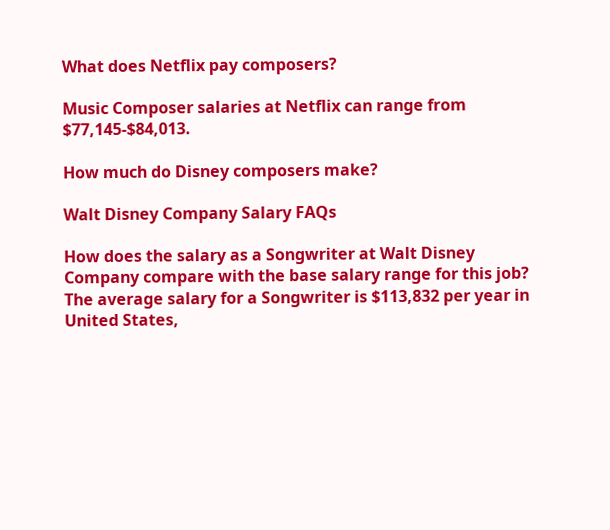What does Netflix pay composers?

Music Composer salaries at Netflix can range from $77,145-$84,013.

How much do Disney composers make?

Walt Disney Company Salary FAQs

How does the salary as a Songwriter at Walt Disney Company compare with the base salary range for this job? The average salary for a Songwriter is $113,832 per year in United States,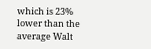which is 23% lower than the average Walt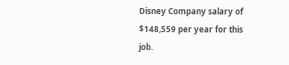Disney Company salary of $148,559 per year for this job.